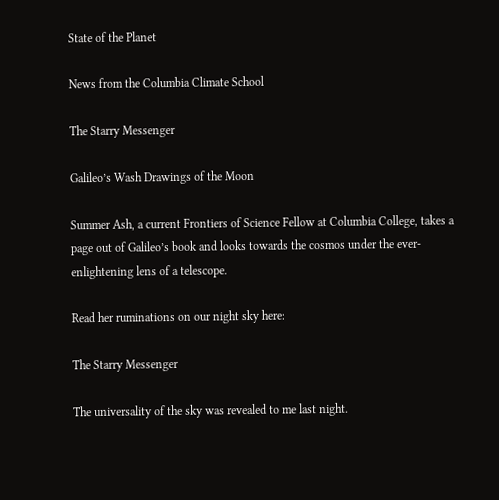State of the Planet

News from the Columbia Climate School

The Starry Messenger

Galileo’s Wash Drawings of the Moon

Summer Ash, a current Frontiers of Science Fellow at Columbia College, takes a page out of Galileo’s book and looks towards the cosmos under the ever-enlightening lens of a telescope.

Read her ruminations on our night sky here:

The Starry Messenger

The universality of the sky was revealed to me last night.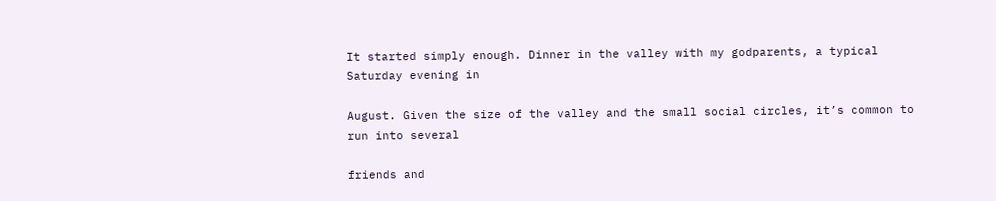It started simply enough. Dinner in the valley with my godparents, a typical Saturday evening in

August. Given the size of the valley and the small social circles, it’s common to run into several

friends and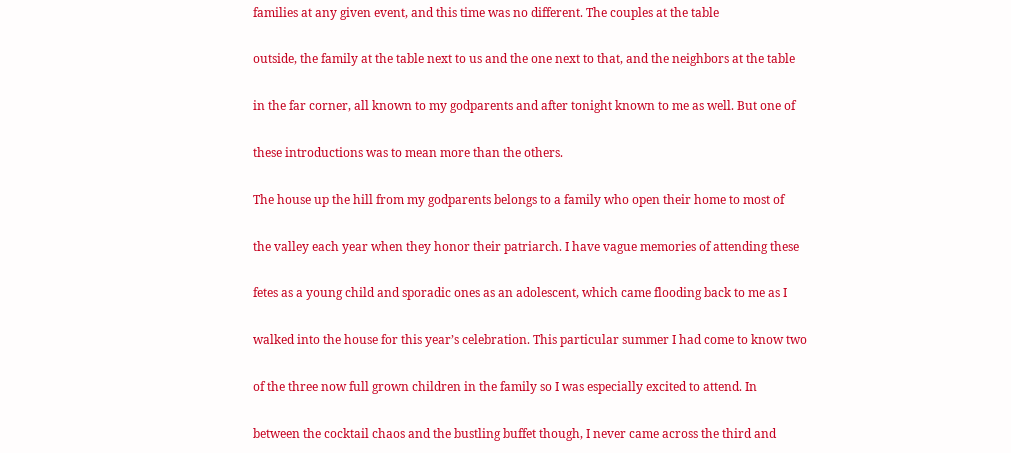families at any given event, and this time was no different. The couples at the table

outside, the family at the table next to us and the one next to that, and the neighbors at the table

in the far corner, all known to my godparents and after tonight known to me as well. But one of

these introductions was to mean more than the others.

The house up the hill from my godparents belongs to a family who open their home to most of

the valley each year when they honor their patriarch. I have vague memories of attending these

fetes as a young child and sporadic ones as an adolescent, which came flooding back to me as I

walked into the house for this year’s celebration. This particular summer I had come to know two

of the three now full grown children in the family so I was especially excited to attend. In

between the cocktail chaos and the bustling buffet though, I never came across the third and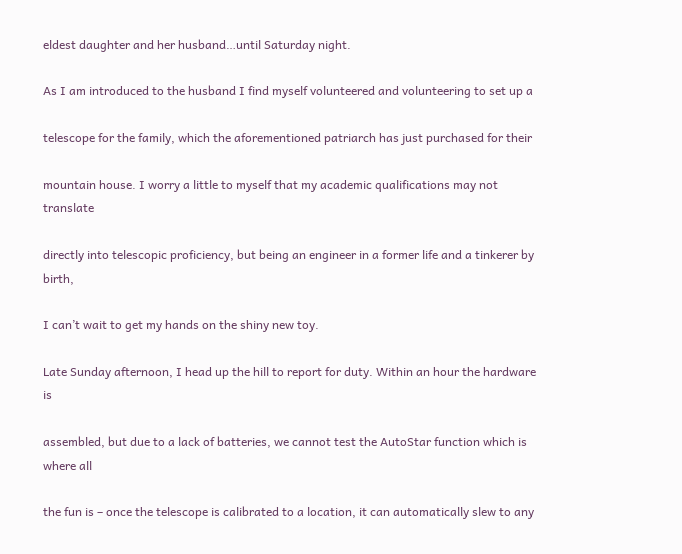eldest daughter and her husband…until Saturday night.

As I am introduced to the husband I find myself volunteered and volunteering to set up a

telescope for the family, which the aforementioned patriarch has just purchased for their

mountain house. I worry a little to myself that my academic qualifications may not translate

directly into telescopic proficiency, but being an engineer in a former life and a tinkerer by birth,

I can’t wait to get my hands on the shiny new toy.

Late Sunday afternoon, I head up the hill to report for duty. Within an hour the hardware is

assembled, but due to a lack of batteries, we cannot test the AutoStar function which is where all

the fun is – once the telescope is calibrated to a location, it can automatically slew to any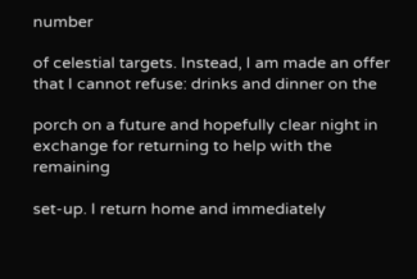number

of celestial targets. Instead, I am made an offer that I cannot refuse: drinks and dinner on the

porch on a future and hopefully clear night in exchange for returning to help with the remaining

set-up. I return home and immediately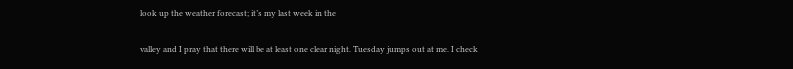look up the weather forecast; it’s my last week in the

valley and I pray that there will be at least one clear night. Tuesday jumps out at me. I check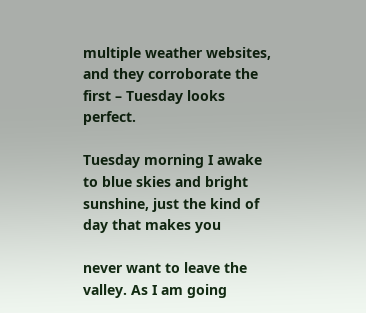multiple weather websites, and they corroborate the first – Tuesday looks perfect.

Tuesday morning I awake to blue skies and bright sunshine, just the kind of day that makes you

never want to leave the valley. As I am going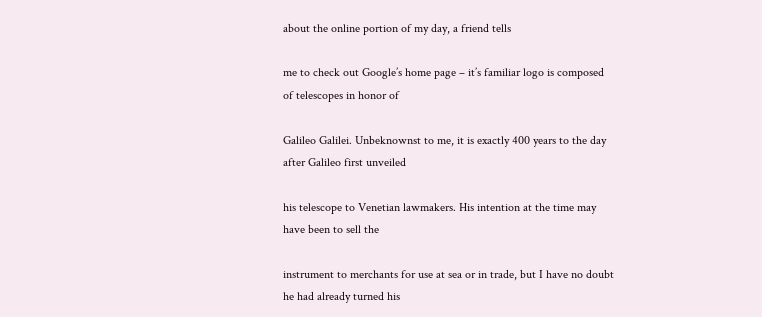about the online portion of my day, a friend tells

me to check out Google’s home page – it’s familiar logo is composed of telescopes in honor of

Galileo Galilei. Unbeknownst to me, it is exactly 400 years to the day after Galileo first unveiled

his telescope to Venetian lawmakers. His intention at the time may have been to sell the

instrument to merchants for use at sea or in trade, but I have no doubt he had already turned his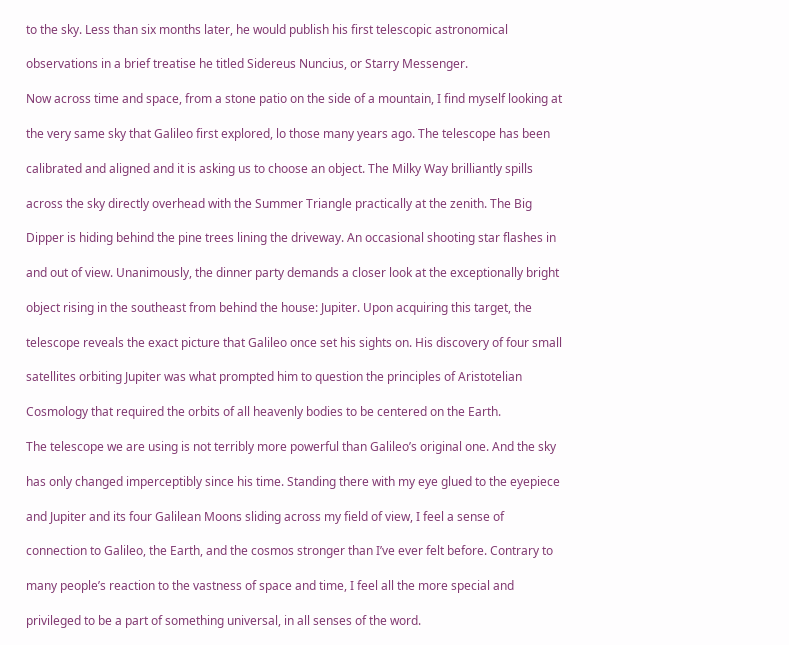to the sky. Less than six months later, he would publish his first telescopic astronomical

observations in a brief treatise he titled Sidereus Nuncius, or Starry Messenger.

Now across time and space, from a stone patio on the side of a mountain, I find myself looking at

the very same sky that Galileo first explored, lo those many years ago. The telescope has been

calibrated and aligned and it is asking us to choose an object. The Milky Way brilliantly spills

across the sky directly overhead with the Summer Triangle practically at the zenith. The Big

Dipper is hiding behind the pine trees lining the driveway. An occasional shooting star flashes in

and out of view. Unanimously, the dinner party demands a closer look at the exceptionally bright

object rising in the southeast from behind the house: Jupiter. Upon acquiring this target, the

telescope reveals the exact picture that Galileo once set his sights on. His discovery of four small

satellites orbiting Jupiter was what prompted him to question the principles of Aristotelian

Cosmology that required the orbits of all heavenly bodies to be centered on the Earth.

The telescope we are using is not terribly more powerful than Galileo’s original one. And the sky

has only changed imperceptibly since his time. Standing there with my eye glued to the eyepiece

and Jupiter and its four Galilean Moons sliding across my field of view, I feel a sense of

connection to Galileo, the Earth, and the cosmos stronger than I’ve ever felt before. Contrary to

many people’s reaction to the vastness of space and time, I feel all the more special and

privileged to be a part of something universal, in all senses of the word.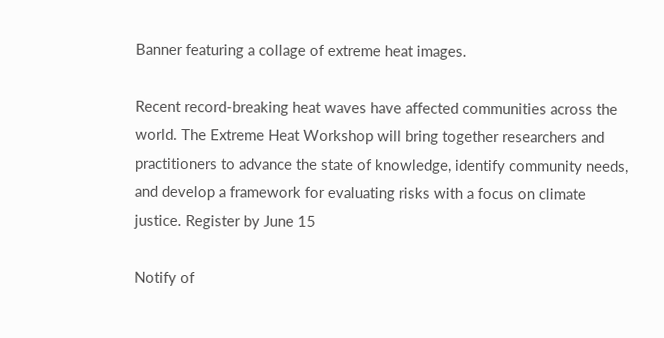Banner featuring a collage of extreme heat images.

Recent record-breaking heat waves have affected communities across the world. The Extreme Heat Workshop will bring together researchers and practitioners to advance the state of knowledge, identify community needs, and develop a framework for evaluating risks with a focus on climate justice. Register by June 15

Notify of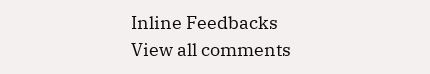Inline Feedbacks
View all comments